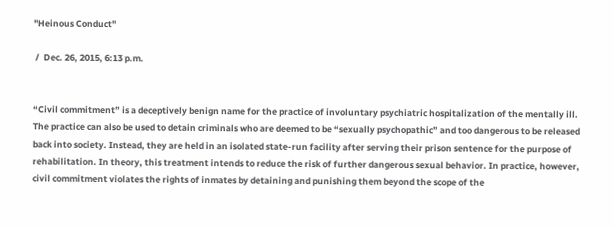"Heinous Conduct"

 /  Dec. 26, 2015, 6:13 p.m.


“Civil commitment” is a deceptively benign name for the practice of involuntary psychiatric hospitalization of the mentally ill. The practice can also be used to detain criminals who are deemed to be “sexually psychopathic” and too dangerous to be released back into society. Instead, they are held in an isolated state-run facility after serving their prison sentence for the purpose of rehabilitation. In theory, this treatment intends to reduce the risk of further dangerous sexual behavior. In practice, however, civil commitment violates the rights of inmates by detaining and punishing them beyond the scope of the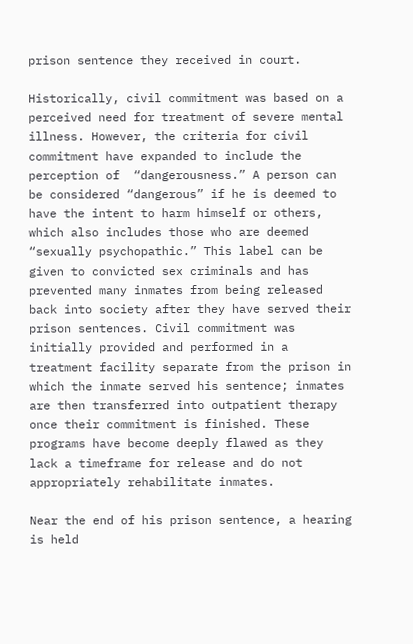prison sentence they received in court.

Historically, civil commitment was based on a perceived need for treatment of severe mental illness. However, the criteria for civil commitment have expanded to include the perception of  “dangerousness.” A person can be considered “dangerous” if he is deemed to have the intent to harm himself or others, which also includes those who are deemed “sexually psychopathic.” This label can be given to convicted sex criminals and has prevented many inmates from being released back into society after they have served their prison sentences. Civil commitment was initially provided and performed in a treatment facility separate from the prison in which the inmate served his sentence; inmates are then transferred into outpatient therapy once their commitment is finished. These programs have become deeply flawed as they lack a timeframe for release and do not appropriately rehabilitate inmates.

Near the end of his prison sentence, a hearing is held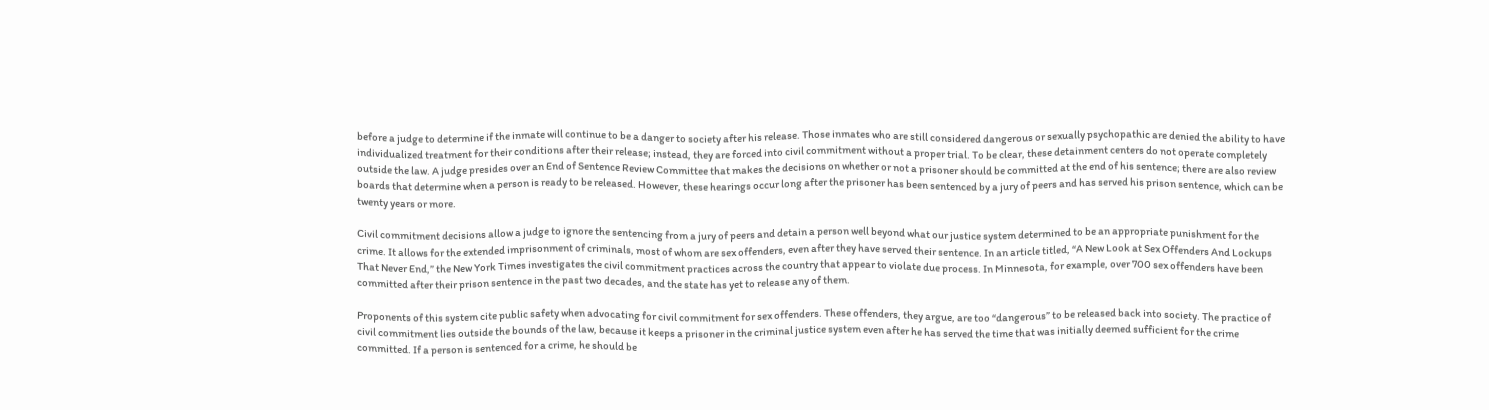before a judge to determine if the inmate will continue to be a danger to society after his release. Those inmates who are still considered dangerous or sexually psychopathic are denied the ability to have individualized treatment for their conditions after their release; instead, they are forced into civil commitment without a proper trial. To be clear, these detainment centers do not operate completely outside the law. A judge presides over an End of Sentence Review Committee that makes the decisions on whether or not a prisoner should be committed at the end of his sentence; there are also review boards that determine when a person is ready to be released. However, these hearings occur long after the prisoner has been sentenced by a jury of peers and has served his prison sentence, which can be twenty years or more.

Civil commitment decisions allow a judge to ignore the sentencing from a jury of peers and detain a person well beyond what our justice system determined to be an appropriate punishment for the crime. It allows for the extended imprisonment of criminals, most of whom are sex offenders, even after they have served their sentence. In an article titled, “A New Look at Sex Offenders And Lockups That Never End,” the New York Times investigates the civil commitment practices across the country that appear to violate due process. In Minnesota, for example, over 700 sex offenders have been committed after their prison sentence in the past two decades, and the state has yet to release any of them.

Proponents of this system cite public safety when advocating for civil commitment for sex offenders. These offenders, they argue, are too “dangerous” to be released back into society. The practice of civil commitment lies outside the bounds of the law, because it keeps a prisoner in the criminal justice system even after he has served the time that was initially deemed sufficient for the crime committed. If a person is sentenced for a crime, he should be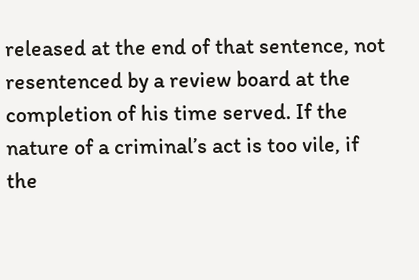released at the end of that sentence, not resentenced by a review board at the completion of his time served. If the nature of a criminal’s act is too vile, if the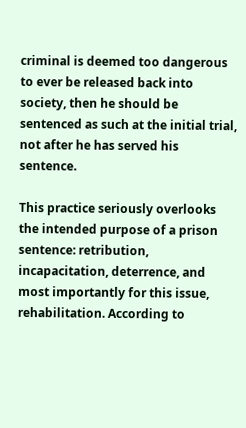criminal is deemed too dangerous to ever be released back into society, then he should be sentenced as such at the initial trial, not after he has served his sentence.

This practice seriously overlooks the intended purpose of a prison sentence: retribution, incapacitation, deterrence, and most importantly for this issue, rehabilitation. According to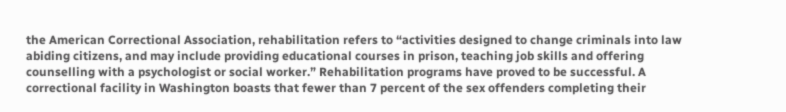the American Correctional Association, rehabilitation refers to “activities designed to change criminals into law abiding citizens, and may include providing educational courses in prison, teaching job skills and offering counselling with a psychologist or social worker.” Rehabilitation programs have proved to be successful. A correctional facility in Washington boasts that fewer than 7 percent of the sex offenders completing their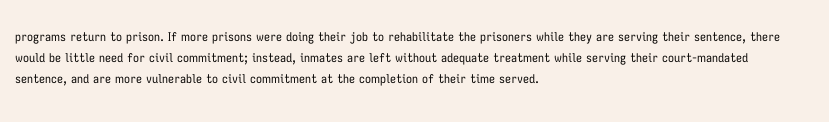programs return to prison. If more prisons were doing their job to rehabilitate the prisoners while they are serving their sentence, there would be little need for civil commitment; instead, inmates are left without adequate treatment while serving their court-mandated sentence, and are more vulnerable to civil commitment at the completion of their time served.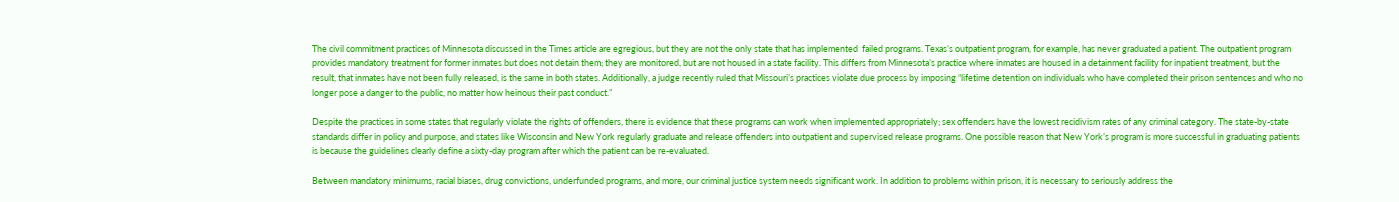The civil commitment practices of Minnesota discussed in the Times article are egregious, but they are not the only state that has implemented  failed programs. Texas’s outpatient program, for example, has never graduated a patient. The outpatient program provides mandatory treatment for former inmates but does not detain them; they are monitored, but are not housed in a state facility. This differs from Minnesota’s practice where inmates are housed in a detainment facility for inpatient treatment, but the result, that inmates have not been fully released, is the same in both states. Additionally, a judge recently ruled that Missouri’s practices violate due process by imposing “lifetime detention on individuals who have completed their prison sentences and who no longer pose a danger to the public, no matter how heinous their past conduct.”

Despite the practices in some states that regularly violate the rights of offenders, there is evidence that these programs can work when implemented appropriately; sex offenders have the lowest recidivism rates of any criminal category. The state-by-state standards differ in policy and purpose, and states like Wisconsin and New York regularly graduate and release offenders into outpatient and supervised release programs. One possible reason that New York’s program is more successful in graduating patients is because the guidelines clearly define a sixty-day program after which the patient can be re-evaluated.

Between mandatory minimums, racial biases, drug convictions, underfunded programs, and more, our criminal justice system needs significant work. In addition to problems within prison, it is necessary to seriously address the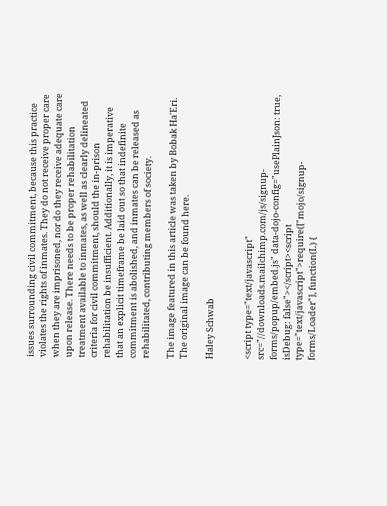issues surrounding civil commitment, because this practice violates the rights of inmates. They do not receive proper care when they are imprisoned, nor do they receive adequate care upon release. There needs to be proper rehabilitation treatment available to inmates, as well as clearly delineated criteria for civil commitment, should the in-prison rehabilitation be insufficient. Additionally, it is imperative that an explicit timeframe be laid out so that indefinite commitment is abolished, and inmates can be released as rehabilitated, contributing members of society.

The image featured in this article was taken by Bobak Ha'Eri. The original image can be found here.

Haley Schwab


<script type="text/javascript" src="//downloads.mailchimp.com/js/signup-forms/popup/embed.js" data-dojo-config="usePlainJson: true, isDebug: false"></script><script type="text/javascript">require(["mojo/signup-forms/Loader"], function(L) {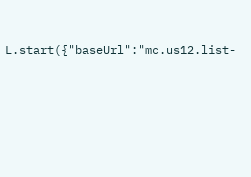L.start({"baseUrl":"mc.us12.list-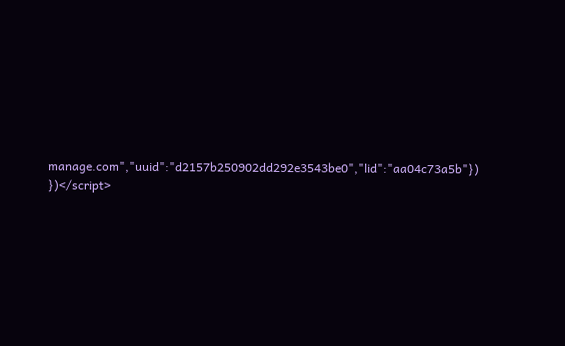manage.com","uuid":"d2157b250902dd292e3543be0","lid":"aa04c73a5b"}) })</script>